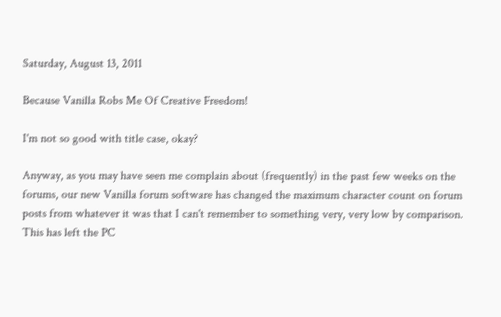Saturday, August 13, 2011

Because Vanilla Robs Me Of Creative Freedom!

I'm not so good with title case, okay?

Anyway, as you may have seen me complain about (frequently) in the past few weeks on the forums, our new Vanilla forum software has changed the maximum character count on forum posts from whatever it was that I can't remember to something very, very low by comparison.  This has left the PC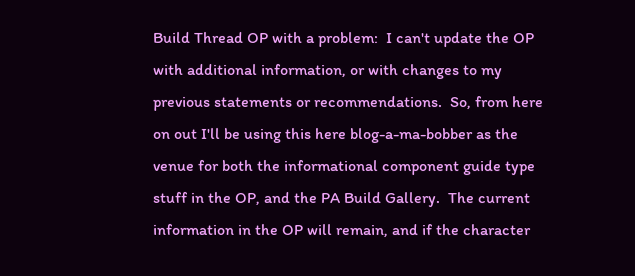Build Thread OP with a problem:  I can't update the OP with additional information, or with changes to my previous statements or recommendations.  So, from here on out I'll be using this here blog-a-ma-bobber as the venue for both the informational component guide type stuff in the OP, and the PA Build Gallery.  The current information in the OP will remain, and if the character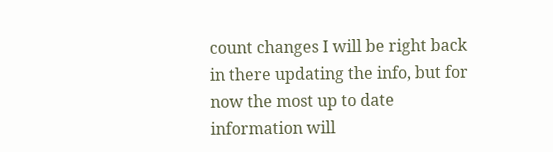count changes I will be right back in there updating the info, but for now the most up to date information will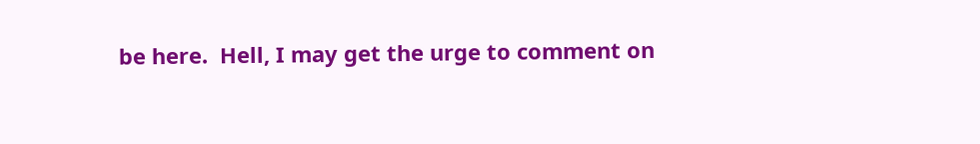be here.  Hell, I may get the urge to comment on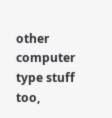other computer type stuff too,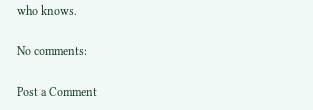who knows.

No comments:

Post a Comment